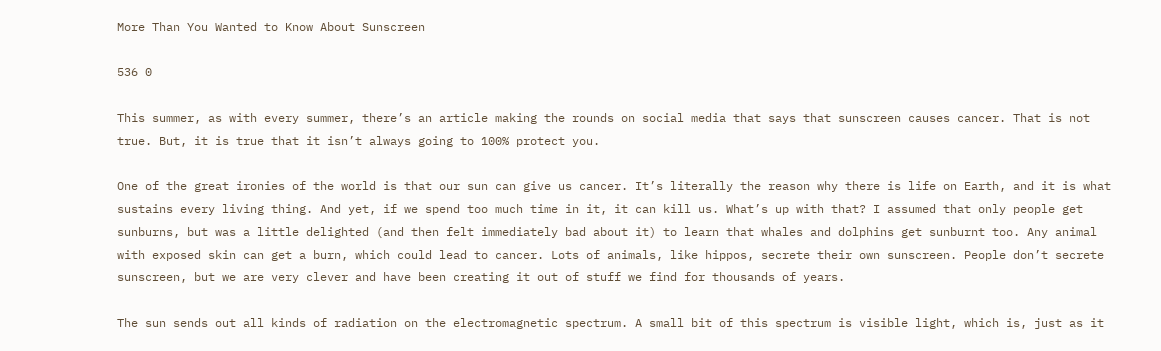More Than You Wanted to Know About Sunscreen

536 0

This summer, as with every summer, there’s an article making the rounds on social media that says that sunscreen causes cancer. That is not true. But, it is true that it isn’t always going to 100% protect you.

One of the great ironies of the world is that our sun can give us cancer. It’s literally the reason why there is life on Earth, and it is what sustains every living thing. And yet, if we spend too much time in it, it can kill us. What’s up with that? I assumed that only people get sunburns, but was a little delighted (and then felt immediately bad about it) to learn that whales and dolphins get sunburnt too. Any animal with exposed skin can get a burn, which could lead to cancer. Lots of animals, like hippos, secrete their own sunscreen. People don’t secrete sunscreen, but we are very clever and have been creating it out of stuff we find for thousands of years.

The sun sends out all kinds of radiation on the electromagnetic spectrum. A small bit of this spectrum is visible light, which is, just as it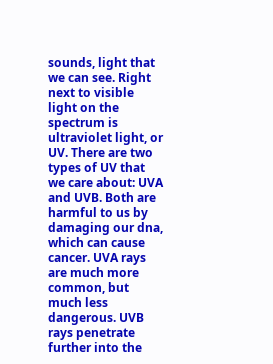sounds, light that we can see. Right next to visible light on the spectrum is ultraviolet light, or UV. There are two types of UV that we care about: UVA and UVB. Both are harmful to us by damaging our dna, which can cause cancer. UVA rays are much more common, but much less dangerous. UVB rays penetrate further into the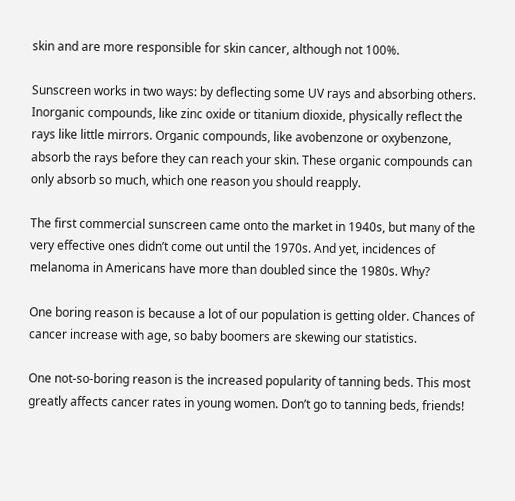skin and are more responsible for skin cancer, although not 100%.

Sunscreen works in two ways: by deflecting some UV rays and absorbing others. Inorganic compounds, like zinc oxide or titanium dioxide, physically reflect the rays like little mirrors. Organic compounds, like avobenzone or oxybenzone, absorb the rays before they can reach your skin. These organic compounds can only absorb so much, which one reason you should reapply.

The first commercial sunscreen came onto the market in 1940s, but many of the very effective ones didn’t come out until the 1970s. And yet, incidences of melanoma in Americans have more than doubled since the 1980s. Why?

One boring reason is because a lot of our population is getting older. Chances of cancer increase with age, so baby boomers are skewing our statistics.

One not-so-boring reason is the increased popularity of tanning beds. This most greatly affects cancer rates in young women. Don’t go to tanning beds, friends!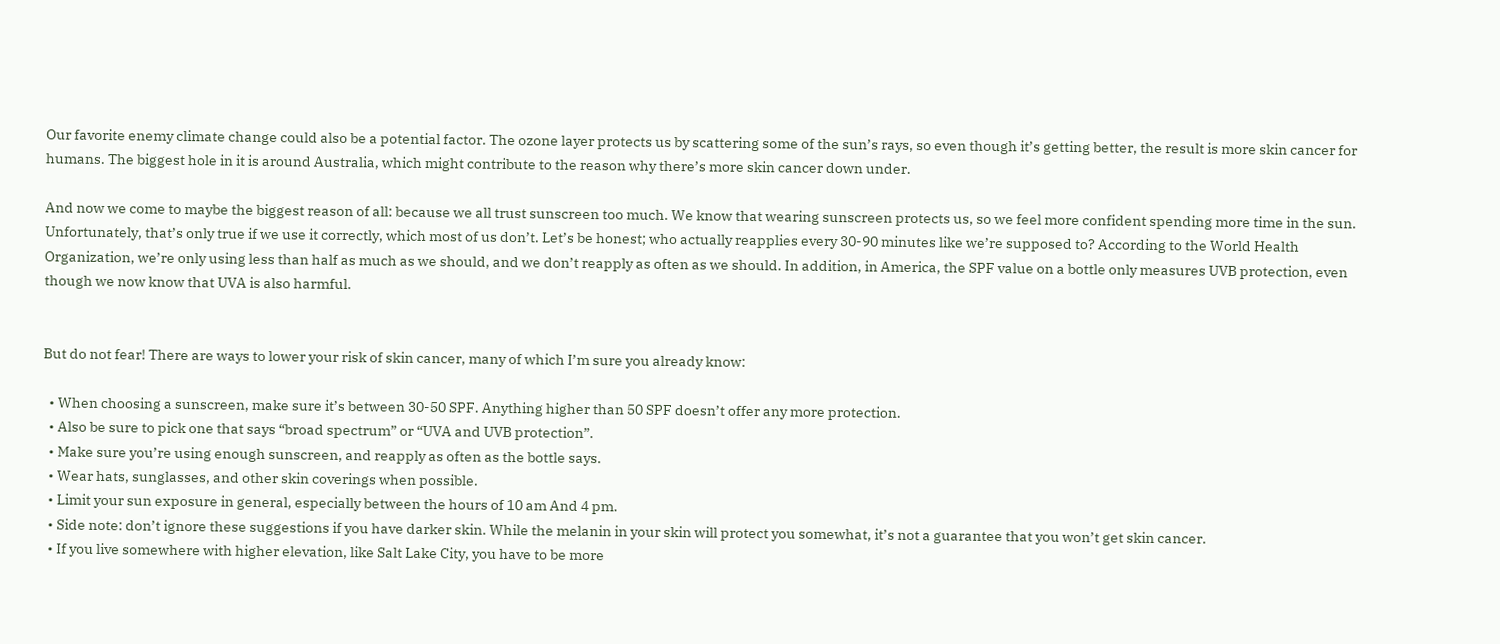Our favorite enemy climate change could also be a potential factor. The ozone layer protects us by scattering some of the sun’s rays, so even though it’s getting better, the result is more skin cancer for humans. The biggest hole in it is around Australia, which might contribute to the reason why there’s more skin cancer down under.

And now we come to maybe the biggest reason of all: because we all trust sunscreen too much. We know that wearing sunscreen protects us, so we feel more confident spending more time in the sun. Unfortunately, that’s only true if we use it correctly, which most of us don’t. Let’s be honest; who actually reapplies every 30-90 minutes like we’re supposed to? According to the World Health Organization, we’re only using less than half as much as we should, and we don’t reapply as often as we should. In addition, in America, the SPF value on a bottle only measures UVB protection, even though we now know that UVA is also harmful.


But do not fear! There are ways to lower your risk of skin cancer, many of which I’m sure you already know:

  • When choosing a sunscreen, make sure it’s between 30-50 SPF. Anything higher than 50 SPF doesn’t offer any more protection.
  • Also be sure to pick one that says “broad spectrum” or “UVA and UVB protection”.
  • Make sure you’re using enough sunscreen, and reapply as often as the bottle says.
  • Wear hats, sunglasses, and other skin coverings when possible.
  • Limit your sun exposure in general, especially between the hours of 10 am And 4 pm.
  • Side note: don’t ignore these suggestions if you have darker skin. While the melanin in your skin will protect you somewhat, it’s not a guarantee that you won’t get skin cancer.
  • If you live somewhere with higher elevation, like Salt Lake City, you have to be more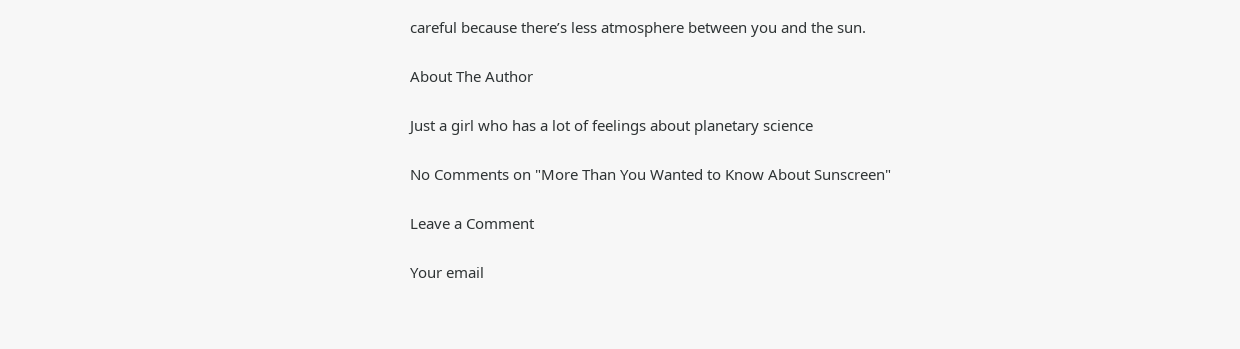careful because there’s less atmosphere between you and the sun.

About The Author

Just a girl who has a lot of feelings about planetary science

No Comments on "More Than You Wanted to Know About Sunscreen"

Leave a Comment

Your email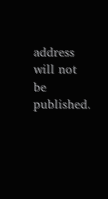address will not be published.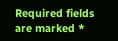Required fields are marked *